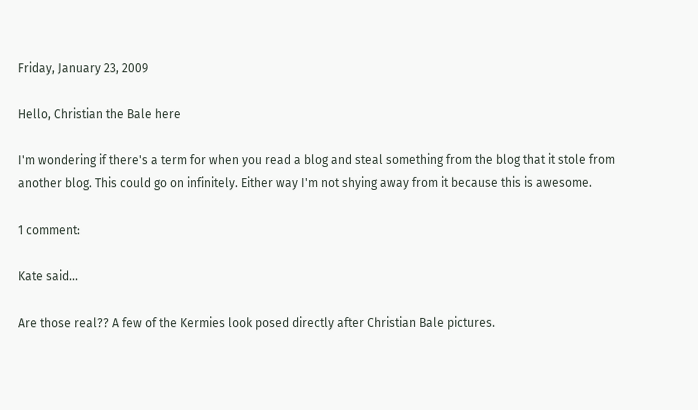Friday, January 23, 2009

Hello, Christian the Bale here

I'm wondering if there's a term for when you read a blog and steal something from the blog that it stole from another blog. This could go on infinitely. Either way I'm not shying away from it because this is awesome.

1 comment:

Kate said...

Are those real?? A few of the Kermies look posed directly after Christian Bale pictures.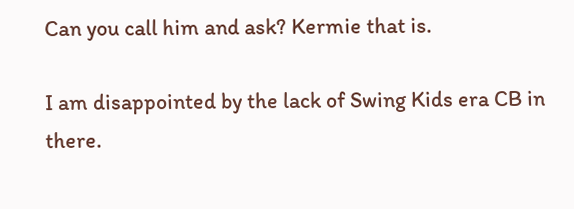Can you call him and ask? Kermie that is.

I am disappointed by the lack of Swing Kids era CB in there.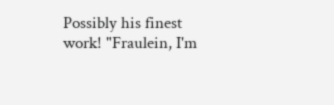Possibly his finest work! "Fraulein, I'm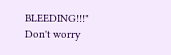BLEEDING!!!" Don't worry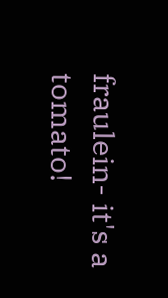fraulein- it's a tomato!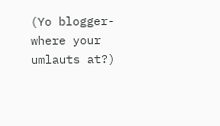(Yo blogger- where your umlauts at?)